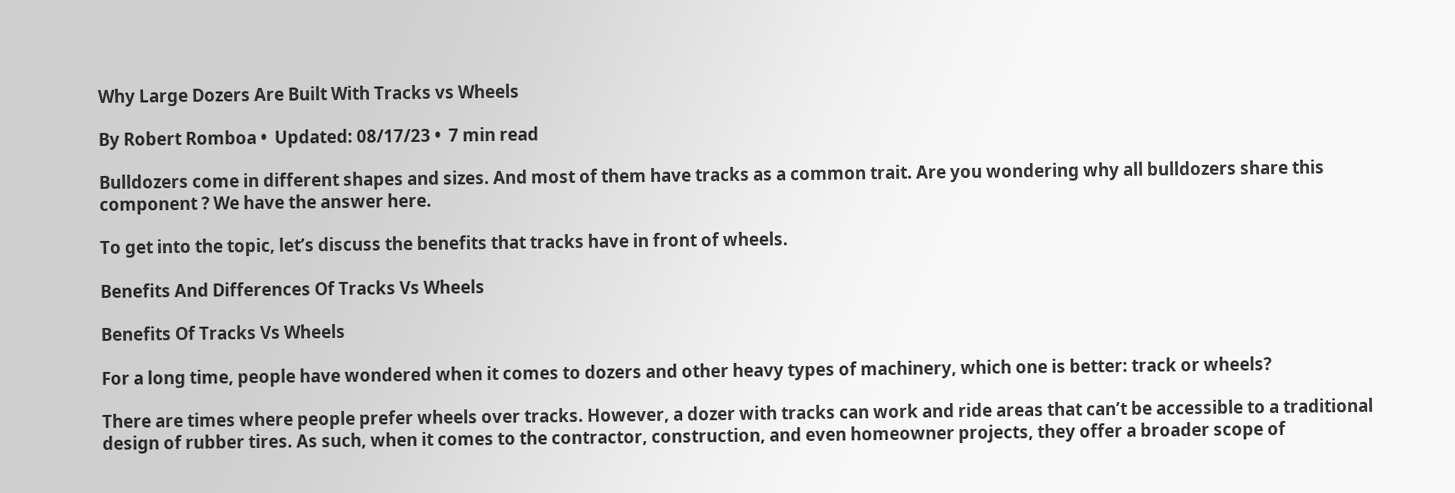Why Large Dozers Are Built With Tracks vs Wheels

By Robert Romboa •  Updated: 08/17/23 •  7 min read

Bulldozers come in different shapes and sizes. And most of them have tracks as a common trait. Are you wondering why all bulldozers share this component ? We have the answer here.

To get into the topic, let’s discuss the benefits that tracks have in front of wheels.

Benefits And Differences Of Tracks Vs Wheels

Benefits Of Tracks Vs Wheels

For a long time, people have wondered when it comes to dozers and other heavy types of machinery, which one is better: track or wheels?

There are times where people prefer wheels over tracks. However, a dozer with tracks can work and ride areas that can’t be accessible to a traditional design of rubber tires. As such, when it comes to the contractor, construction, and even homeowner projects, they offer a broader scope of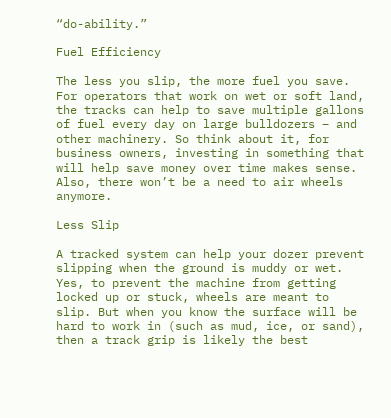“do-ability.”

Fuel Efficiency

The less you slip, the more fuel you save. For operators that work on wet or soft land, the tracks can help to save multiple gallons of fuel every day on large bulldozers – and other machinery. So think about it, for business owners, investing in something that will help save money over time makes sense. Also, there won’t be a need to air wheels anymore.

Less Slip

A tracked system can help your dozer prevent slipping when the ground is muddy or wet. Yes, to prevent the machine from getting locked up or stuck, wheels are meant to slip. But when you know the surface will be hard to work in (such as mud, ice, or sand), then a track grip is likely the best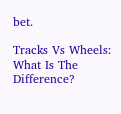bet.

Tracks Vs Wheels: What Is The Difference?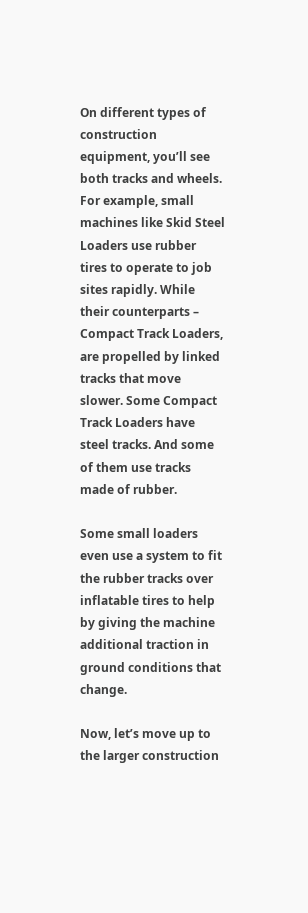On different types of construction equipment, you’ll see both tracks and wheels. For example, small machines like Skid Steel Loaders use rubber tires to operate to job sites rapidly. While their counterparts – Compact Track Loaders, are propelled by linked tracks that move slower. Some Compact Track Loaders have steel tracks. And some of them use tracks made of rubber.

Some small loaders even use a system to fit the rubber tracks over inflatable tires to help by giving the machine additional traction in ground conditions that change.

Now, let’s move up to the larger construction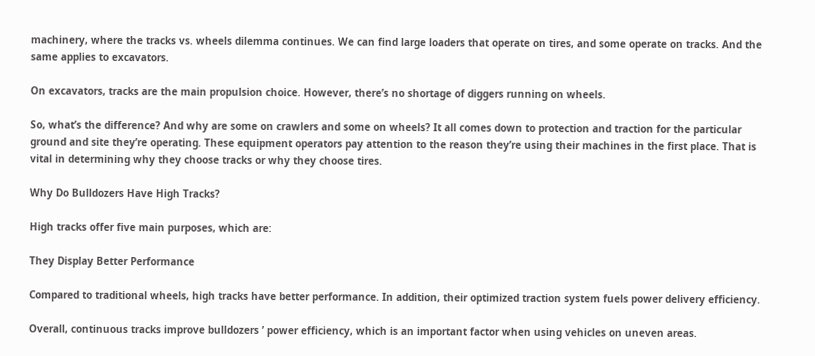machinery, where the tracks vs. wheels dilemma continues. We can find large loaders that operate on tires, and some operate on tracks. And the same applies to excavators.

On excavators, tracks are the main propulsion choice. However, there’s no shortage of diggers running on wheels.

So, what’s the difference? And why are some on crawlers and some on wheels? It all comes down to protection and traction for the particular ground and site they’re operating. These equipment operators pay attention to the reason they’re using their machines in the first place. That is vital in determining why they choose tracks or why they choose tires.

Why Do Bulldozers Have High Tracks?

High tracks offer five main purposes, which are:

They Display Better Performance

Compared to traditional wheels, high tracks have better performance. In addition, their optimized traction system fuels power delivery efficiency.

Overall, continuous tracks improve bulldozers ’ power efficiency, which is an important factor when using vehicles on uneven areas.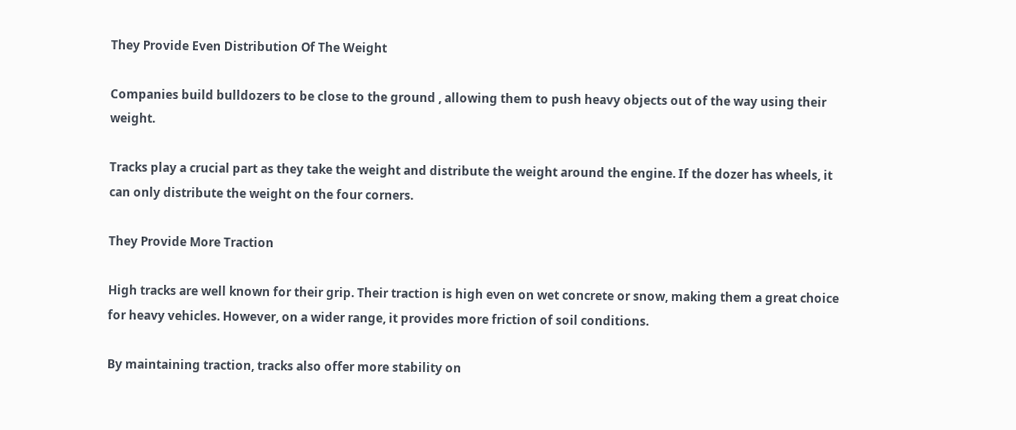They Provide Even Distribution Of The Weight

Companies build bulldozers to be close to the ground , allowing them to push heavy objects out of the way using their weight.

Tracks play a crucial part as they take the weight and distribute the weight around the engine. If the dozer has wheels, it can only distribute the weight on the four corners.

They Provide More Traction

High tracks are well known for their grip. Their traction is high even on wet concrete or snow, making them a great choice for heavy vehicles. However, on a wider range, it provides more friction of soil conditions.

By maintaining traction, tracks also offer more stability on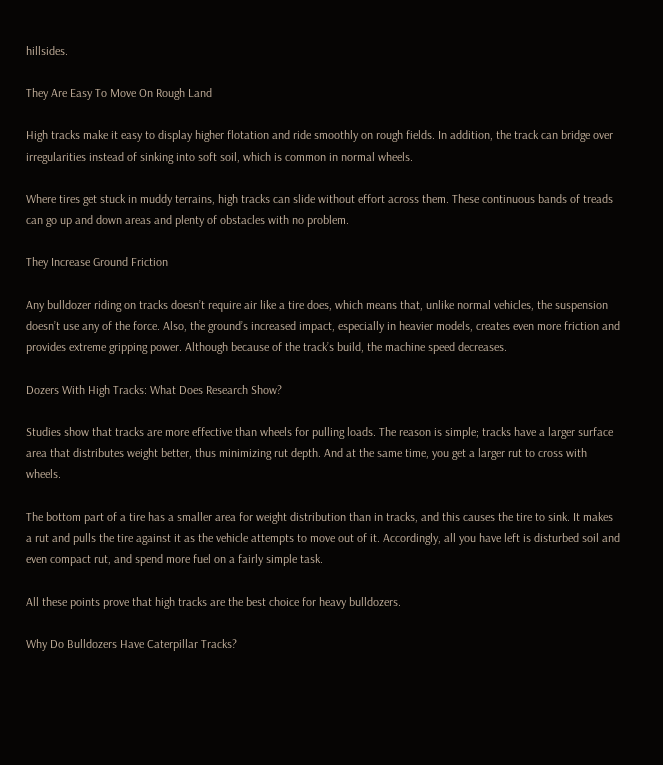hillsides.

They Are Easy To Move On Rough Land

High tracks make it easy to display higher flotation and ride smoothly on rough fields. In addition, the track can bridge over irregularities instead of sinking into soft soil, which is common in normal wheels.

Where tires get stuck in muddy terrains, high tracks can slide without effort across them. These continuous bands of treads can go up and down areas and plenty of obstacles with no problem.

They Increase Ground Friction

Any bulldozer riding on tracks doesn’t require air like a tire does, which means that, unlike normal vehicles, the suspension doesn’t use any of the force. Also, the ground’s increased impact, especially in heavier models, creates even more friction and provides extreme gripping power. Although because of the track’s build, the machine speed decreases.

Dozers With High Tracks: What Does Research Show?

Studies show that tracks are more effective than wheels for pulling loads. The reason is simple; tracks have a larger surface area that distributes weight better, thus minimizing rut depth. And at the same time, you get a larger rut to cross with wheels.

The bottom part of a tire has a smaller area for weight distribution than in tracks, and this causes the tire to sink. It makes a rut and pulls the tire against it as the vehicle attempts to move out of it. Accordingly, all you have left is disturbed soil and even compact rut, and spend more fuel on a fairly simple task.

All these points prove that high tracks are the best choice for heavy bulldozers.

Why Do Bulldozers Have Caterpillar Tracks?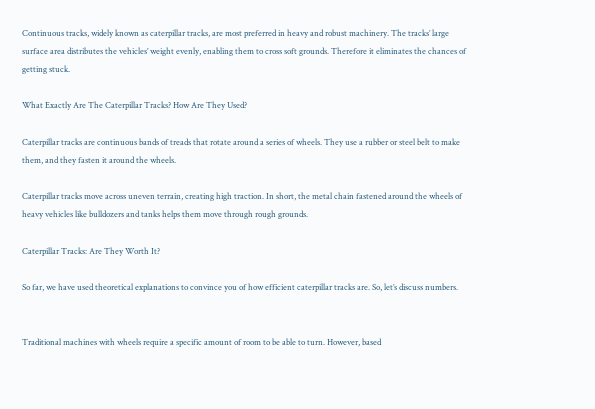Continuous tracks, widely known as caterpillar tracks, are most preferred in heavy and robust machinery. The tracks’ large surface area distributes the vehicles’ weight evenly, enabling them to cross soft grounds. Therefore it eliminates the chances of getting stuck.

What Exactly Are The Caterpillar Tracks? How Are They Used?

Caterpillar tracks are continuous bands of treads that rotate around a series of wheels. They use a rubber or steel belt to make them, and they fasten it around the wheels.

Caterpillar tracks move across uneven terrain, creating high traction. In short, the metal chain fastened around the wheels of heavy vehicles like bulldozers and tanks helps them move through rough grounds.

Caterpillar Tracks: Are They Worth It?

So far, we have used theoretical explanations to convince you of how efficient caterpillar tracks are. So, let’s discuss numbers.


Traditional machines with wheels require a specific amount of room to be able to turn. However, based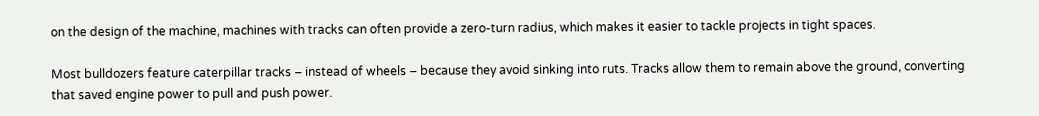on the design of the machine, machines with tracks can often provide a zero-turn radius, which makes it easier to tackle projects in tight spaces.

Most bulldozers feature caterpillar tracks – instead of wheels – because they avoid sinking into ruts. Tracks allow them to remain above the ground, converting that saved engine power to pull and push power.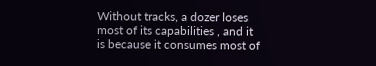Without tracks, a dozer loses most of its capabilities , and it is because it consumes most of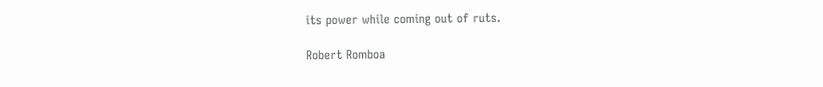its power while coming out of ruts.

Robert Romboa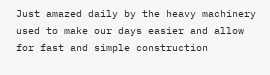Just amazed daily by the heavy machinery used to make our days easier and allow for fast and simple construction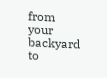from your backyard to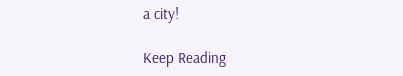a city!

Keep Reading